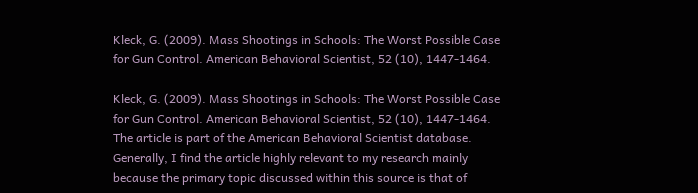Kleck, G. (2009). Mass Shootings in Schools: The Worst Possible Case for Gun Control. American Behavioral Scientist, 52 (10), 1447-1464.

Kleck, G. (2009). Mass Shootings in Schools: The Worst Possible Case for Gun Control. American Behavioral Scientist, 52 (10), 1447-1464.
The article is part of the American Behavioral Scientist database. Generally, I find the article highly relevant to my research mainly because the primary topic discussed within this source is that of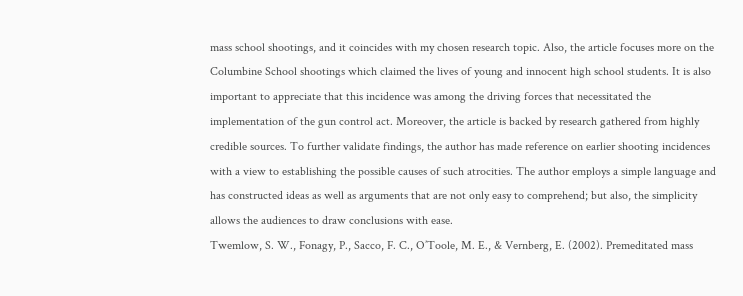mass school shootings, and it coincides with my chosen research topic. Also, the article focuses more on the Columbine School shootings which claimed the lives of young and innocent high school students. It is also important to appreciate that this incidence was among the driving forces that necessitated the implementation of the gun control act. Moreover, the article is backed by research gathered from highly credible sources. To further validate findings, the author has made reference on earlier shooting incidences with a view to establishing the possible causes of such atrocities. The author employs a simple language and has constructed ideas as well as arguments that are not only easy to comprehend; but also, the simplicity allows the audiences to draw conclusions with ease.
Twemlow, S. W., Fonagy, P., Sacco, F. C., O’Toole, M. E., & Vernberg, E. (2002). Premeditated mass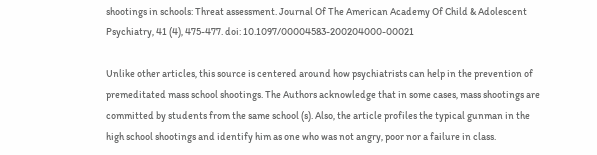shootings in schools: Threat assessment. Journal Of The American Academy Of Child & Adolescent Psychiatry, 41 (4), 475-477. doi: 10.1097/00004583-200204000-00021

Unlike other articles, this source is centered around how psychiatrists can help in the prevention of premeditated mass school shootings. The Authors acknowledge that in some cases, mass shootings are committed by students from the same school (s). Also, the article profiles the typical gunman in the high school shootings and identify him as one who was not angry, poor nor a failure in class.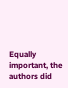Equally important, the authors did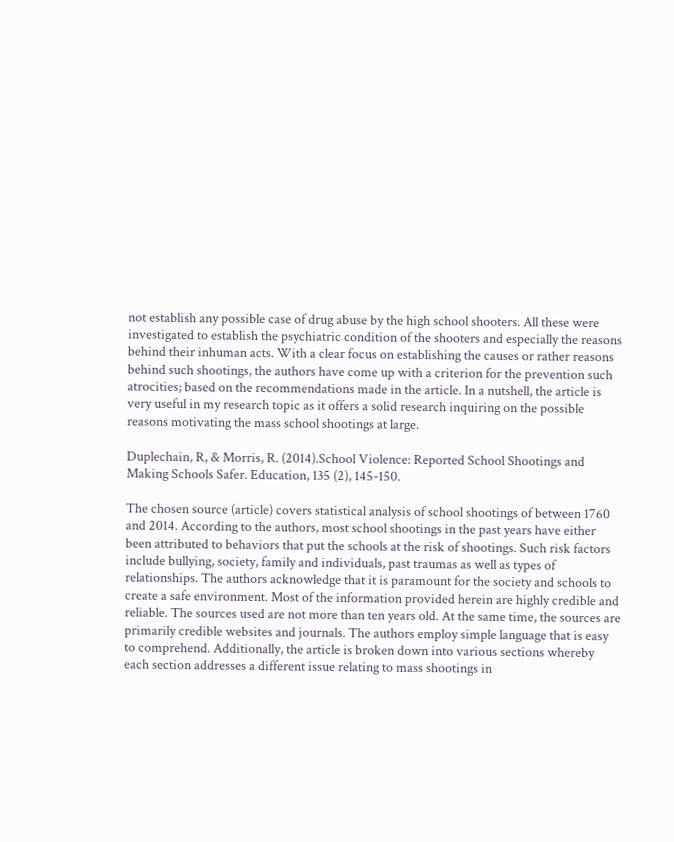not establish any possible case of drug abuse by the high school shooters. All these were investigated to establish the psychiatric condition of the shooters and especially the reasons behind their inhuman acts. With a clear focus on establishing the causes or rather reasons behind such shootings, the authors have come up with a criterion for the prevention such atrocities; based on the recommendations made in the article. In a nutshell, the article is very useful in my research topic as it offers a solid research inquiring on the possible reasons motivating the mass school shootings at large.

Duplechain, R, & Morris, R. (2014).School Violence: Reported School Shootings and Making Schools Safer. Education, 135 (2), 145-150.

The chosen source (article) covers statistical analysis of school shootings of between 1760 and 2014. According to the authors, most school shootings in the past years have either been attributed to behaviors that put the schools at the risk of shootings. Such risk factors include bullying, society, family and individuals, past traumas as well as types of relationships. The authors acknowledge that it is paramount for the society and schools to create a safe environment. Most of the information provided herein are highly credible and reliable. The sources used are not more than ten years old. At the same time, the sources are primarily credible websites and journals. The authors employ simple language that is easy to comprehend. Additionally, the article is broken down into various sections whereby each section addresses a different issue relating to mass shootings in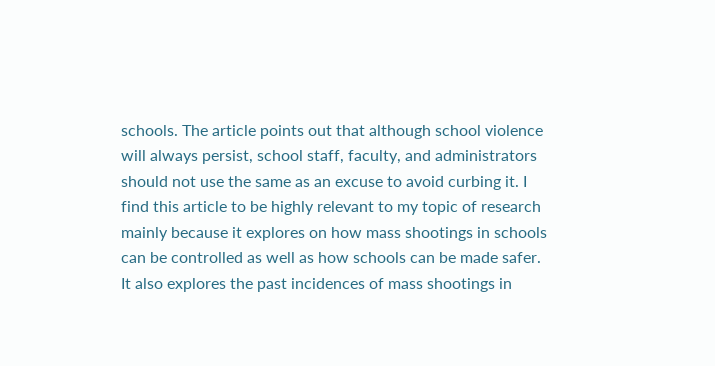schools. The article points out that although school violence will always persist, school staff, faculty, and administrators should not use the same as an excuse to avoid curbing it. I find this article to be highly relevant to my topic of research mainly because it explores on how mass shootings in schools can be controlled as well as how schools can be made safer. It also explores the past incidences of mass shootings in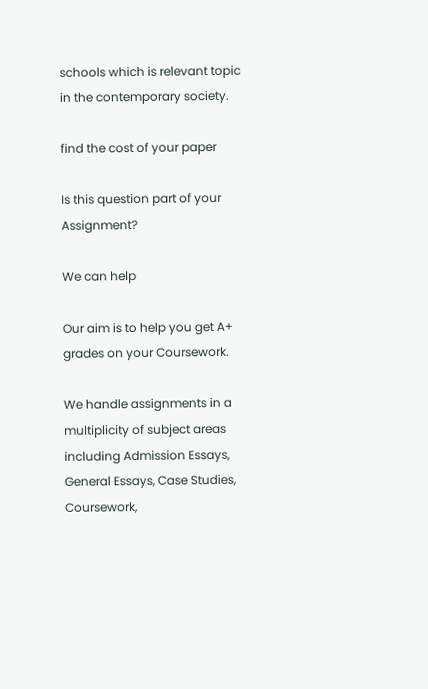schools which is relevant topic in the contemporary society.

find the cost of your paper

Is this question part of your Assignment?

We can help

Our aim is to help you get A+ grades on your Coursework.

We handle assignments in a multiplicity of subject areas including Admission Essays, General Essays, Case Studies, Coursework,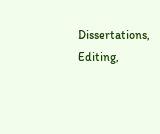Dissertations, Editing,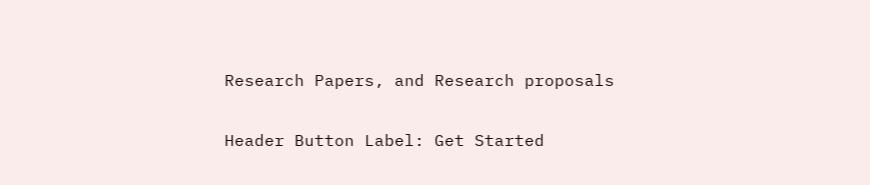Research Papers, and Research proposals

Header Button Label: Get Started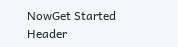NowGet Started Header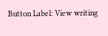Button Label: View writing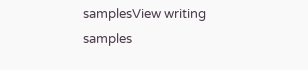samplesView writing samples